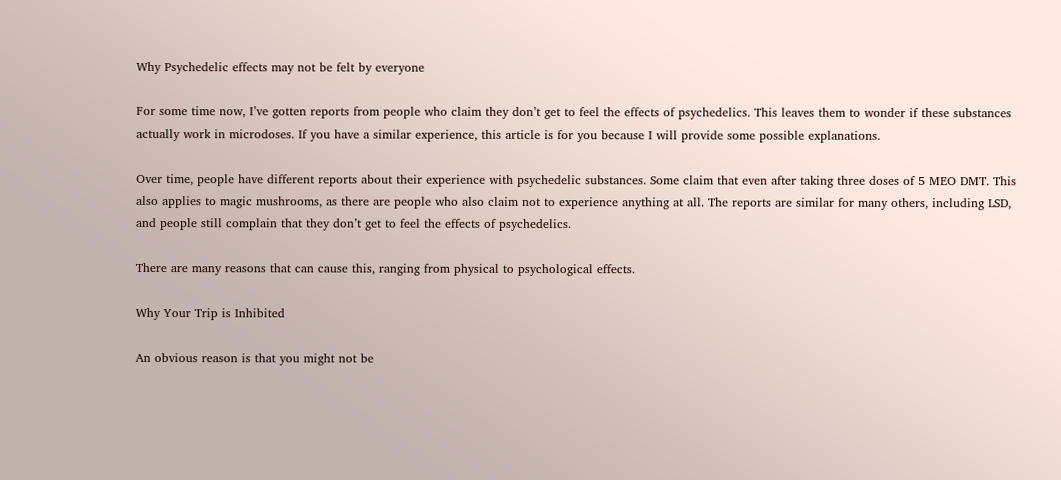Why Psychedelic effects may not be felt by everyone

For some time now, I’ve gotten reports from people who claim they don’t get to feel the effects of psychedelics. This leaves them to wonder if these substances actually work in microdoses. If you have a similar experience, this article is for you because I will provide some possible explanations.

Over time, people have different reports about their experience with psychedelic substances. Some claim that even after taking three doses of 5 MEO DMT. This also applies to magic mushrooms, as there are people who also claim not to experience anything at all. The reports are similar for many others, including LSD, and people still complain that they don’t get to feel the effects of psychedelics.

There are many reasons that can cause this, ranging from physical to psychological effects.

Why Your Trip is Inhibited

An obvious reason is that you might not be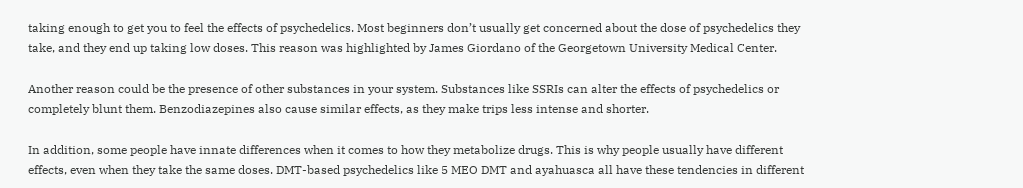taking enough to get you to feel the effects of psychedelics. Most beginners don’t usually get concerned about the dose of psychedelics they take, and they end up taking low doses. This reason was highlighted by James Giordano of the Georgetown University Medical Center.

Another reason could be the presence of other substances in your system. Substances like SSRIs can alter the effects of psychedelics or completely blunt them. Benzodiazepines also cause similar effects, as they make trips less intense and shorter.

In addition, some people have innate differences when it comes to how they metabolize drugs. This is why people usually have different effects, even when they take the same doses. DMT-based psychedelics like 5 MEO DMT and ayahuasca all have these tendencies in different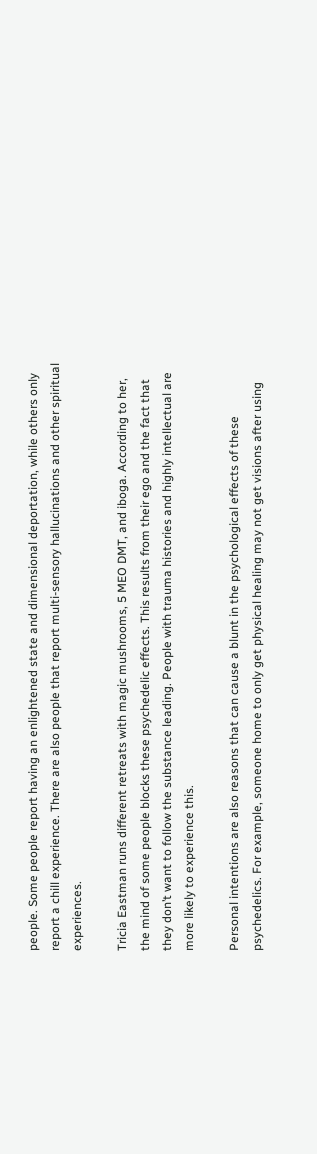people. Some people report having an enlightened state and dimensional deportation, while others only report a chill experience. There are also people that report multi-sensory hallucinations and other spiritual experiences.

Tricia Eastman runs different retreats with magic mushrooms, 5 MEO DMT, and iboga. According to her, the mind of some people blocks these psychedelic effects. This results from their ego and the fact that they don’t want to follow the substance leading. People with trauma histories and highly intellectual are more likely to experience this.

Personal intentions are also reasons that can cause a blunt in the psychological effects of these psychedelics. For example, someone home to only get physical healing may not get visions after using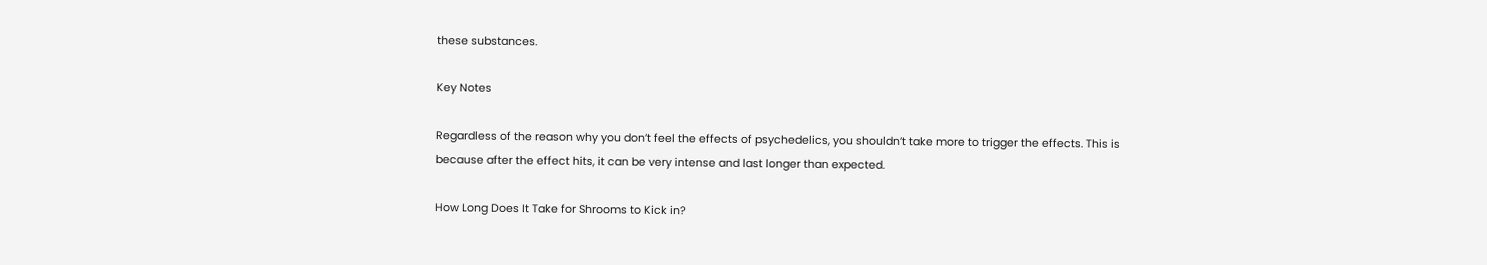these substances.

Key Notes

Regardless of the reason why you don’t feel the effects of psychedelics, you shouldn’t take more to trigger the effects. This is because after the effect hits, it can be very intense and last longer than expected.

How Long Does It Take for Shrooms to Kick in?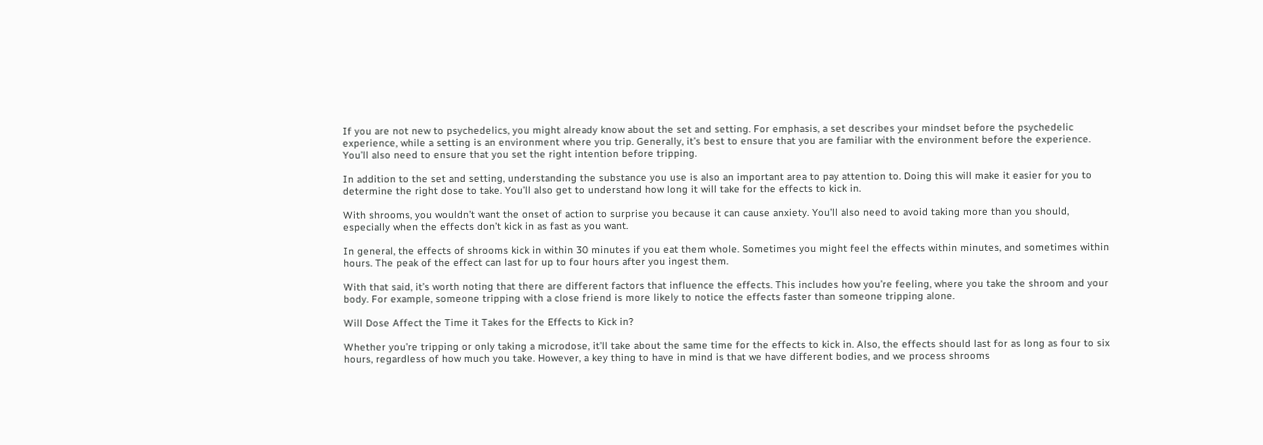If you are not new to psychedelics, you might already know about the set and setting. For emphasis, a set describes your mindset before the psychedelic experience, while a setting is an environment where you trip. Generally, it’s best to ensure that you are familiar with the environment before the experience. You’ll also need to ensure that you set the right intention before tripping.

In addition to the set and setting, understanding the substance you use is also an important area to pay attention to. Doing this will make it easier for you to determine the right dose to take. You’ll also get to understand how long it will take for the effects to kick in.

With shrooms, you wouldn’t want the onset of action to surprise you because it can cause anxiety. You’ll also need to avoid taking more than you should, especially when the effects don’t kick in as fast as you want.

In general, the effects of shrooms kick in within 30 minutes if you eat them whole. Sometimes you might feel the effects within minutes, and sometimes within hours. The peak of the effect can last for up to four hours after you ingest them.

With that said, it’s worth noting that there are different factors that influence the effects. This includes how you’re feeling, where you take the shroom and your body. For example, someone tripping with a close friend is more likely to notice the effects faster than someone tripping alone.

Will Dose Affect the Time it Takes for the Effects to Kick in?

Whether you’re tripping or only taking a microdose, it’ll take about the same time for the effects to kick in. Also, the effects should last for as long as four to six hours, regardless of how much you take. However, a key thing to have in mind is that we have different bodies, and we process shrooms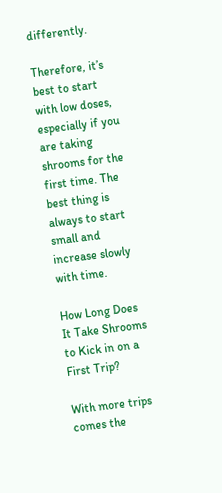differently.

Therefore, it’s best to start with low doses, especially if you are taking shrooms for the first time. The best thing is always to start small and increase slowly with time.

How Long Does It Take Shrooms to Kick in on a First Trip?

With more trips comes the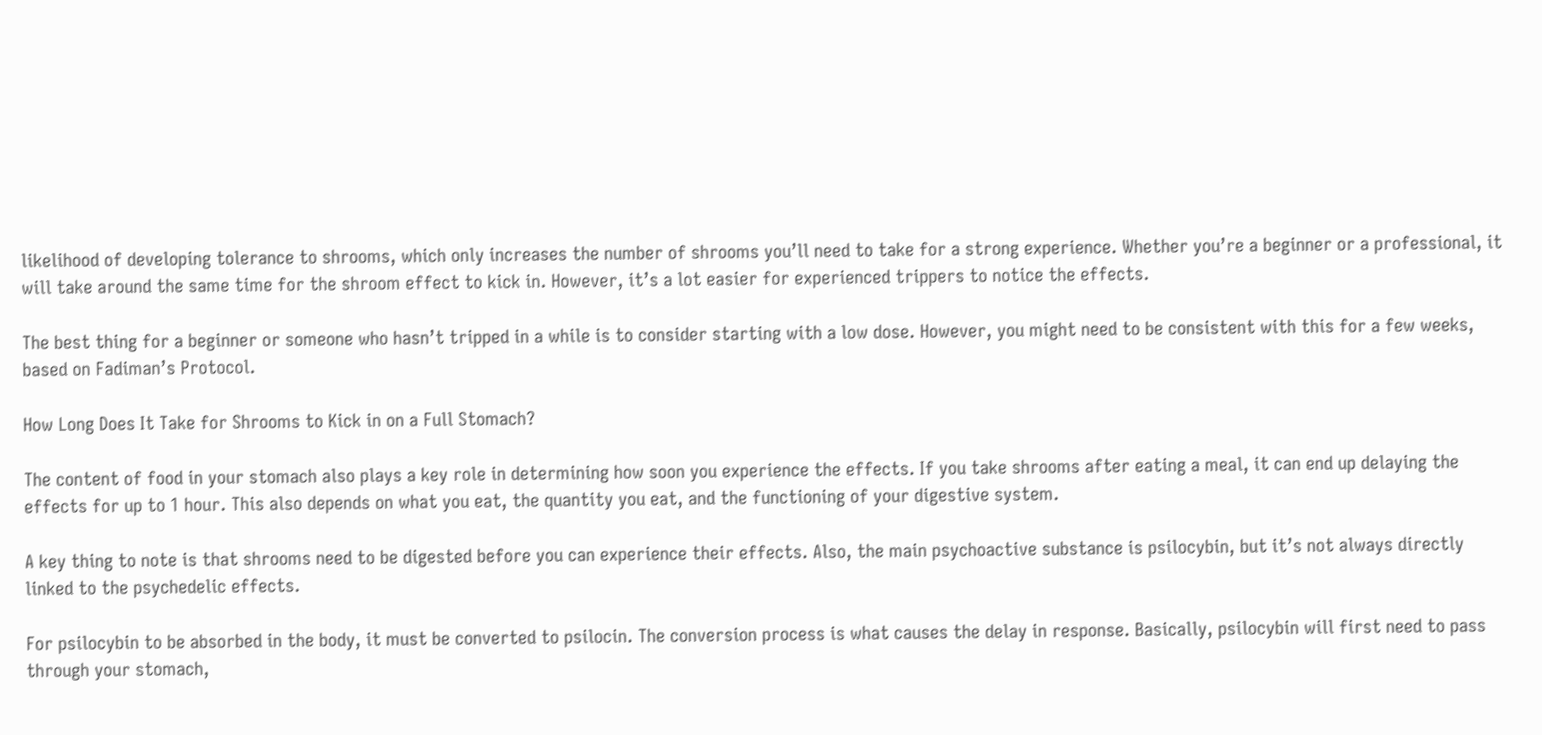likelihood of developing tolerance to shrooms, which only increases the number of shrooms you’ll need to take for a strong experience. Whether you’re a beginner or a professional, it will take around the same time for the shroom effect to kick in. However, it’s a lot easier for experienced trippers to notice the effects.

The best thing for a beginner or someone who hasn’t tripped in a while is to consider starting with a low dose. However, you might need to be consistent with this for a few weeks, based on Fadiman’s Protocol.

How Long Does It Take for Shrooms to Kick in on a Full Stomach?

The content of food in your stomach also plays a key role in determining how soon you experience the effects. If you take shrooms after eating a meal, it can end up delaying the effects for up to 1 hour. This also depends on what you eat, the quantity you eat, and the functioning of your digestive system.

A key thing to note is that shrooms need to be digested before you can experience their effects. Also, the main psychoactive substance is psilocybin, but it’s not always directly linked to the psychedelic effects.

For psilocybin to be absorbed in the body, it must be converted to psilocin. The conversion process is what causes the delay in response. Basically, psilocybin will first need to pass through your stomach,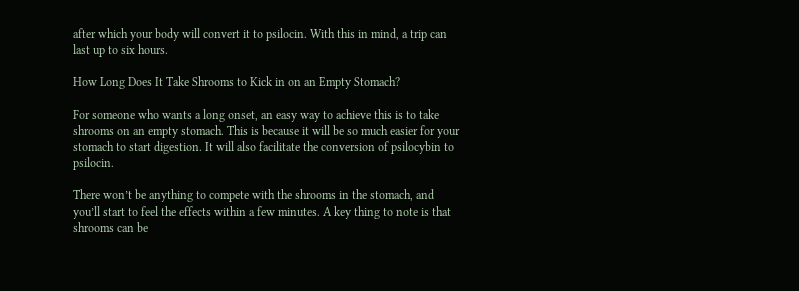after which your body will convert it to psilocin. With this in mind, a trip can last up to six hours.

How Long Does It Take Shrooms to Kick in on an Empty Stomach?

For someone who wants a long onset, an easy way to achieve this is to take shrooms on an empty stomach. This is because it will be so much easier for your stomach to start digestion. It will also facilitate the conversion of psilocybin to psilocin.

There won’t be anything to compete with the shrooms in the stomach, and you’ll start to feel the effects within a few minutes. A key thing to note is that shrooms can be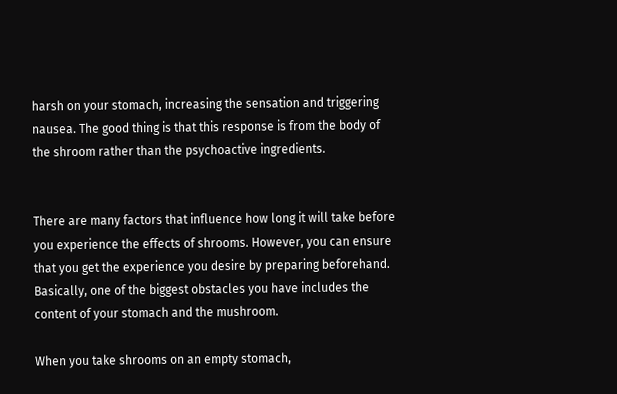harsh on your stomach, increasing the sensation and triggering nausea. The good thing is that this response is from the body of the shroom rather than the psychoactive ingredients.


There are many factors that influence how long it will take before you experience the effects of shrooms. However, you can ensure that you get the experience you desire by preparing beforehand. Basically, one of the biggest obstacles you have includes the content of your stomach and the mushroom.

When you take shrooms on an empty stomach,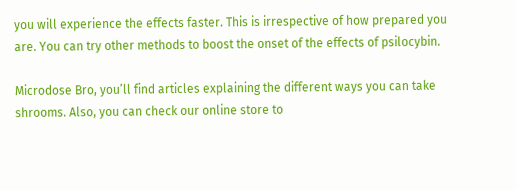you will experience the effects faster. This is irrespective of how prepared you are. You can try other methods to boost the onset of the effects of psilocybin.

Microdose Bro, you’ll find articles explaining the different ways you can take shrooms. Also, you can check our online store to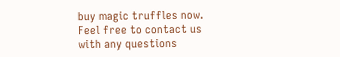buy magic truffles now. Feel free to contact us with any questions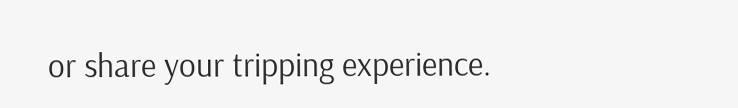or share your tripping experience.